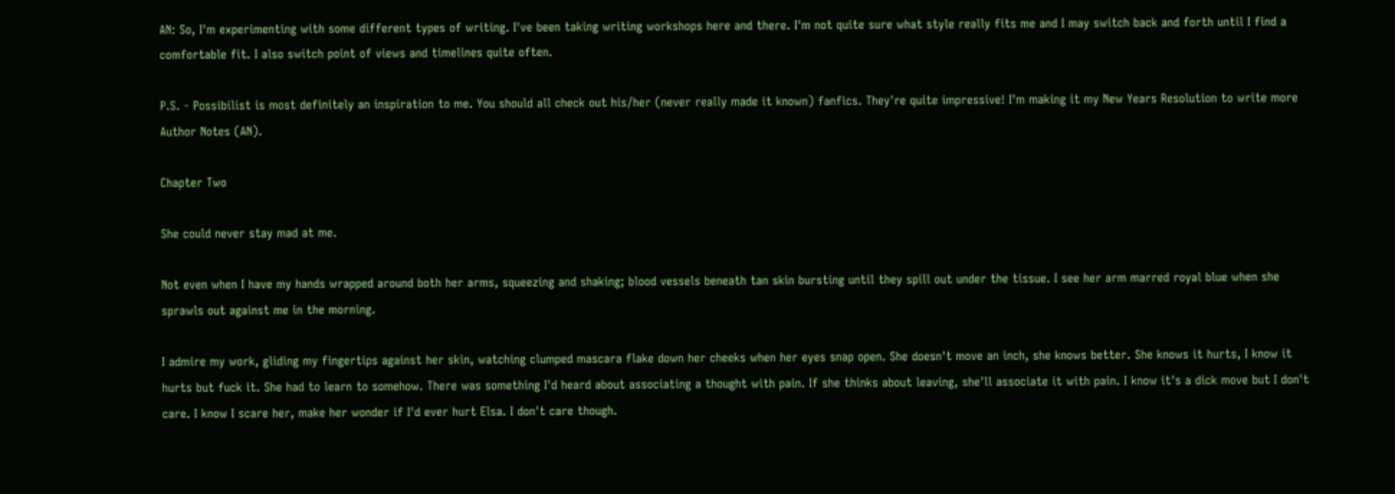AN: So, I'm experimenting with some different types of writing. I've been taking writing workshops here and there. I'm not quite sure what style really fits me and I may switch back and forth until I find a comfortable fit. I also switch point of views and timelines quite often.

P.S. - Possibilist is most definitely an inspiration to me. You should all check out his/her (never really made it known) fanfics. They're quite impressive! I'm making it my New Years Resolution to write more Author Notes (AN).

Chapter Two

She could never stay mad at me.

Not even when I have my hands wrapped around both her arms, squeezing and shaking; blood vessels beneath tan skin bursting until they spill out under the tissue. I see her arm marred royal blue when she sprawls out against me in the morning.

I admire my work, gliding my fingertips against her skin, watching clumped mascara flake down her cheeks when her eyes snap open. She doesn't move an inch, she knows better. She knows it hurts, I know it hurts but fuck it. She had to learn to somehow. There was something I'd heard about associating a thought with pain. If she thinks about leaving, she'll associate it with pain. I know it's a dick move but I don't care. I know I scare her, make her wonder if I'd ever hurt Elsa. I don't care though.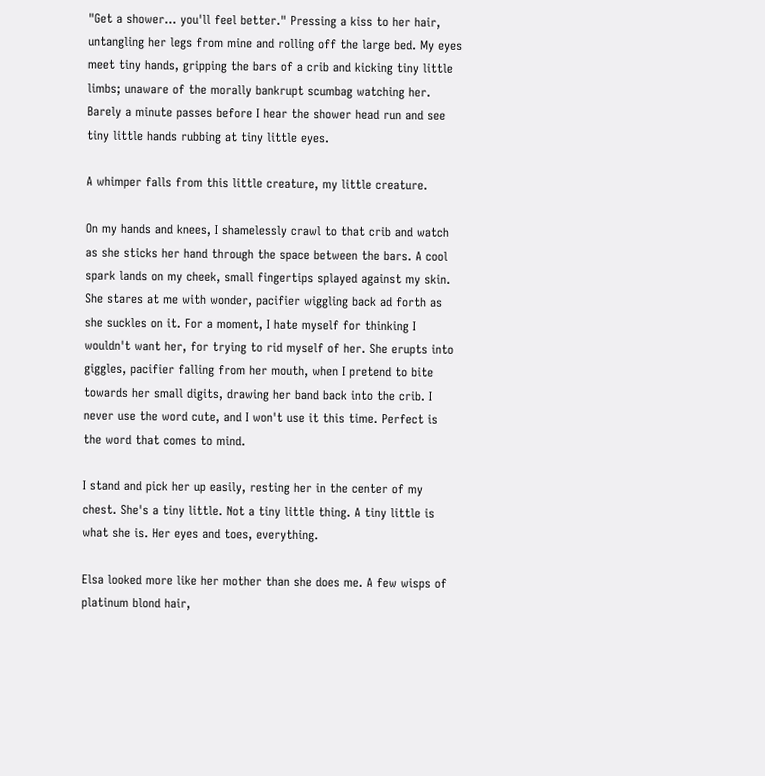"Get a shower... you'll feel better." Pressing a kiss to her hair, untangling her legs from mine and rolling off the large bed. My eyes meet tiny hands, gripping the bars of a crib and kicking tiny little limbs; unaware of the morally bankrupt scumbag watching her. Barely a minute passes before I hear the shower head run and see tiny little hands rubbing at tiny little eyes.

A whimper falls from this little creature, my little creature.

On my hands and knees, I shamelessly crawl to that crib and watch as she sticks her hand through the space between the bars. A cool spark lands on my cheek, small fingertips splayed against my skin. She stares at me with wonder, pacifier wiggling back ad forth as she suckles on it. For a moment, I hate myself for thinking I wouldn't want her, for trying to rid myself of her. She erupts into giggles, pacifier falling from her mouth, when I pretend to bite towards her small digits, drawing her band back into the crib. I never use the word cute, and I won't use it this time. Perfect is the word that comes to mind.

I stand and pick her up easily, resting her in the center of my chest. She's a tiny little. Not a tiny little thing. A tiny little is what she is. Her eyes and toes, everything.

Elsa looked more like her mother than she does me. A few wisps of platinum blond hair,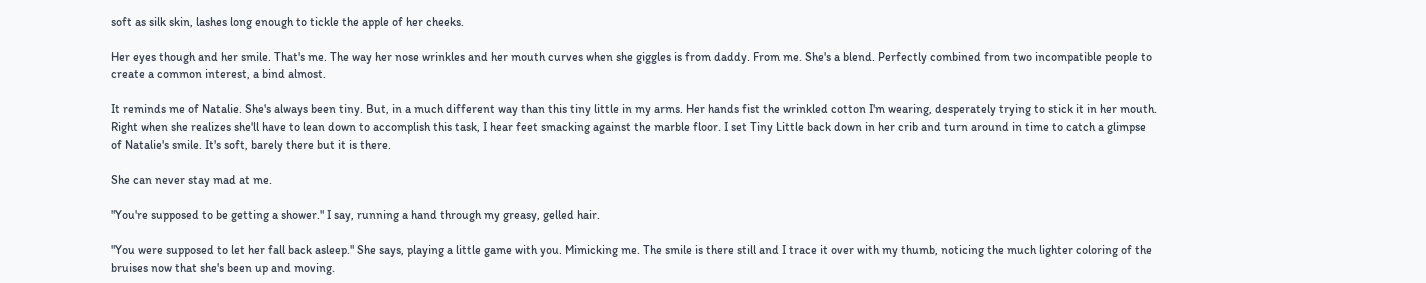soft as silk skin, lashes long enough to tickle the apple of her cheeks.

Her eyes though and her smile. That's me. The way her nose wrinkles and her mouth curves when she giggles is from daddy. From me. She's a blend. Perfectly combined from two incompatible people to create a common interest, a bind almost.

It reminds me of Natalie. She's always been tiny. But, in a much different way than this tiny little in my arms. Her hands fist the wrinkled cotton I'm wearing, desperately trying to stick it in her mouth. Right when she realizes she'll have to lean down to accomplish this task, I hear feet smacking against the marble floor. I set Tiny Little back down in her crib and turn around in time to catch a glimpse of Natalie's smile. It's soft, barely there but it is there.

She can never stay mad at me.

"You're supposed to be getting a shower." I say, running a hand through my greasy, gelled hair.

"You were supposed to let her fall back asleep." She says, playing a little game with you. Mimicking me. The smile is there still and I trace it over with my thumb, noticing the much lighter coloring of the bruises now that she's been up and moving.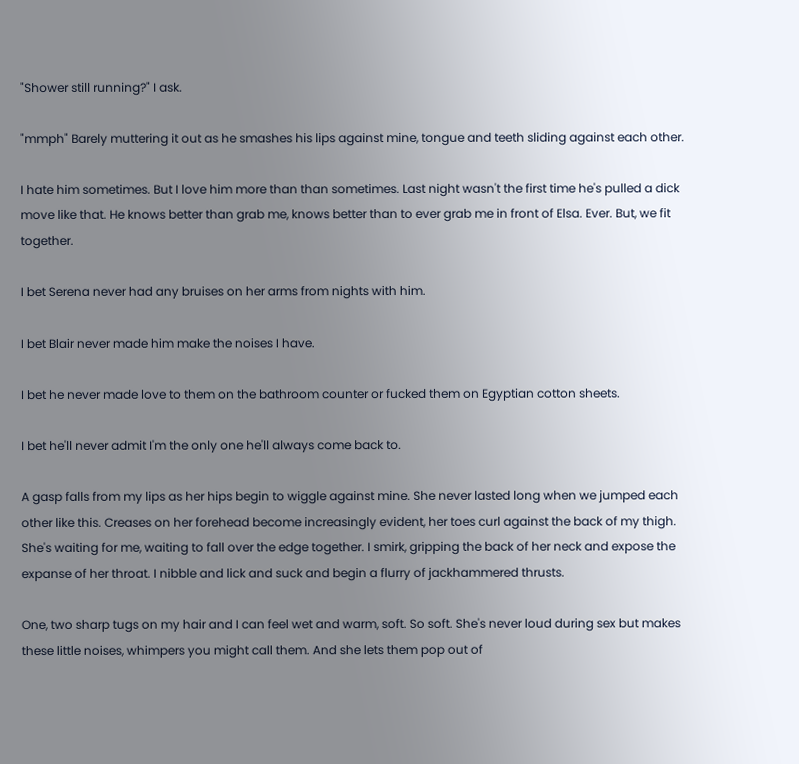"Shower still running?" I ask.

"mmph" Barely muttering it out as he smashes his lips against mine, tongue and teeth sliding against each other.

I hate him sometimes. But I love him more than than sometimes. Last night wasn't the first time he's pulled a dick move like that. He knows better than grab me, knows better than to ever grab me in front of Elsa. Ever. But, we fit together.

I bet Serena never had any bruises on her arms from nights with him.

I bet Blair never made him make the noises I have.

I bet he never made love to them on the bathroom counter or fucked them on Egyptian cotton sheets.

I bet he'll never admit I'm the only one he'll always come back to.

A gasp falls from my lips as her hips begin to wiggle against mine. She never lasted long when we jumped each other like this. Creases on her forehead become increasingly evident, her toes curl against the back of my thigh. She's waiting for me, waiting to fall over the edge together. I smirk, gripping the back of her neck and expose the expanse of her throat. I nibble and lick and suck and begin a flurry of jackhammered thrusts.

One, two sharp tugs on my hair and I can feel wet and warm, soft. So soft. She's never loud during sex but makes these little noises, whimpers you might call them. And she lets them pop out of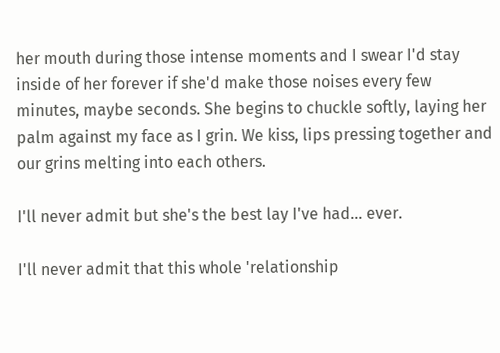her mouth during those intense moments and I swear I'd stay inside of her forever if she'd make those noises every few minutes, maybe seconds. She begins to chuckle softly, laying her palm against my face as I grin. We kiss, lips pressing together and our grins melting into each others.

I'll never admit but she's the best lay I've had... ever.

I'll never admit that this whole 'relationship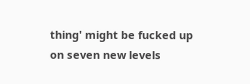thing' might be fucked up on seven new levels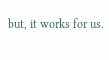but, it works for us.